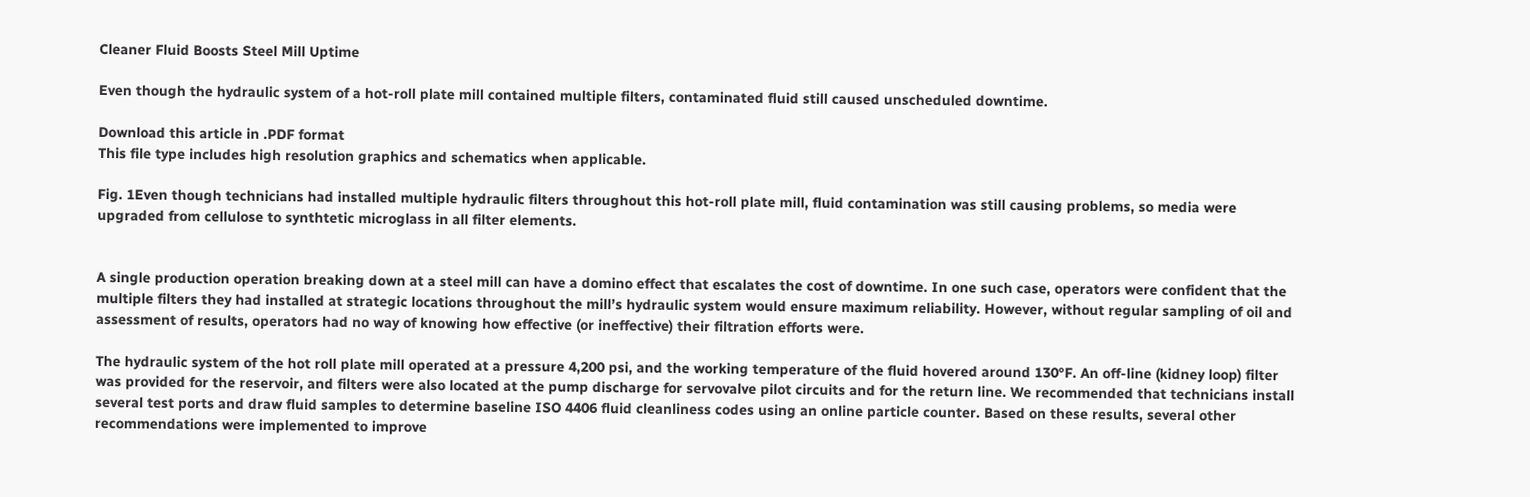Cleaner Fluid Boosts Steel Mill Uptime

Even though the hydraulic system of a hot-roll plate mill contained multiple filters, contaminated fluid still caused unscheduled downtime.

Download this article in .PDF format
This file type includes high resolution graphics and schematics when applicable.

Fig. 1Even though technicians had installed multiple hydraulic filters throughout this hot-roll plate mill, fluid contamination was still causing problems, so media were upgraded from cellulose to synthtetic microglass in all filter elements.


A single production operation breaking down at a steel mill can have a domino effect that escalates the cost of downtime. In one such case, operators were confident that the multiple filters they had installed at strategic locations throughout the mill’s hydraulic system would ensure maximum reliability. However, without regular sampling of oil and assessment of results, operators had no way of knowing how effective (or ineffective) their filtration efforts were.

The hydraulic system of the hot roll plate mill operated at a pressure 4,200 psi, and the working temperature of the fluid hovered around 130°F. An off-line (kidney loop) filter was provided for the reservoir, and filters were also located at the pump discharge for servovalve pilot circuits and for the return line. We recommended that technicians install several test ports and draw fluid samples to determine baseline ISO 4406 fluid cleanliness codes using an online particle counter. Based on these results, several other recommendations were implemented to improve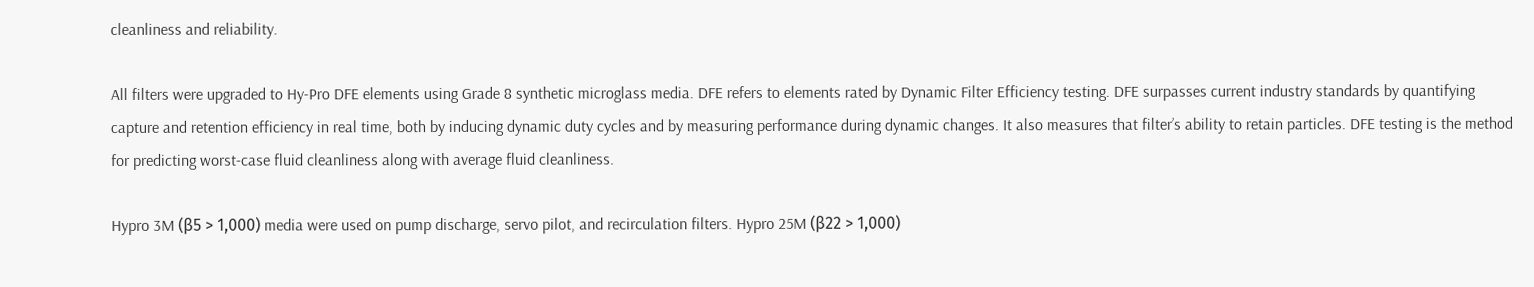cleanliness and reliability.

All filters were upgraded to Hy-Pro DFE elements using Grade 8 synthetic microglass media. DFE refers to elements rated by Dynamic Filter Efficiency testing. DFE surpasses current industry standards by quantifying capture and retention efficiency in real time, both by inducing dynamic duty cycles and by measuring performance during dynamic changes. It also measures that filter’s ability to retain particles. DFE testing is the method for predicting worst-case fluid cleanliness along with average fluid cleanliness.

Hypro 3M (β5 > 1,000) media were used on pump discharge, servo pilot, and recirculation filters. Hypro 25M (β22 > 1,000)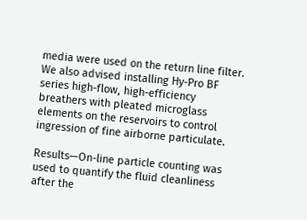media were used on the return line filter. We also advised installing Hy-Pro BF series high-flow, high-efficiency breathers with pleated microglass elements on the reservoirs to control ingression of fine airborne particulate.

Results—On-line particle counting was used to quantify the fluid cleanliness after the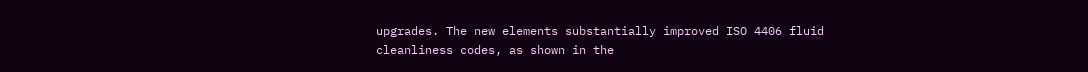upgrades. The new elements substantially improved ISO 4406 fluid cleanliness codes, as shown in the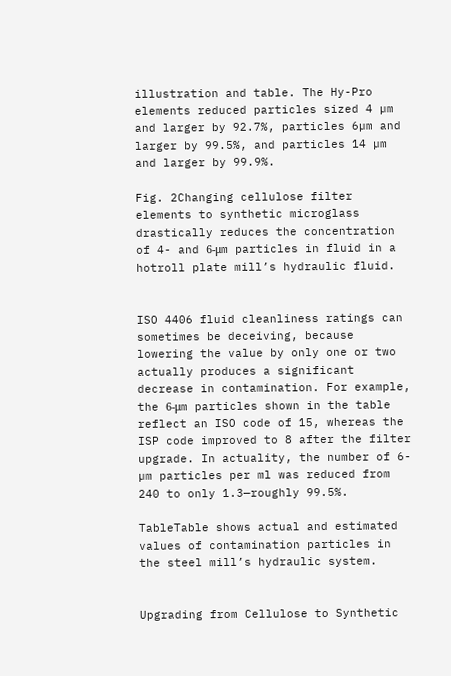illustration and table. The Hy-Pro elements reduced particles sized 4 µm and larger by 92.7%, particles 6µm and larger by 99.5%, and particles 14 µm and larger by 99.9%.

Fig. 2Changing cellulose filter elements to synthetic microglass drastically reduces the concentration of 4- and 6-μm particles in fluid in a hotroll plate mill’s hydraulic fluid.


ISO 4406 fluid cleanliness ratings can sometimes be deceiving, because lowering the value by only one or two actually produces a significant decrease in contamination. For example, the 6-μm particles shown in the table reflect an ISO code of 15, whereas the ISP code improved to 8 after the filter upgrade. In actuality, the number of 6-µm particles per ml was reduced from 240 to only 1.3—roughly 99.5%.

TableTable shows actual and estimated values of contamination particles in the steel mill’s hydraulic system.


Upgrading from Cellulose to Synthetic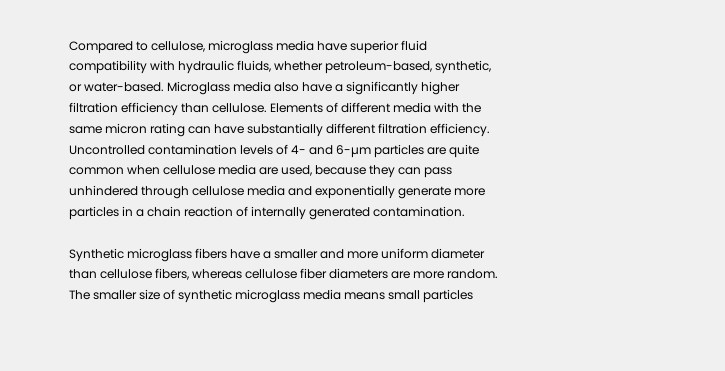Compared to cellulose, microglass media have superior fluid compatibility with hydraulic fluids, whether petroleum-based, synthetic, or water-based. Microglass media also have a significantly higher filtration efficiency than cellulose. Elements of different media with the same micron rating can have substantially different filtration efficiency. Uncontrolled contamination levels of 4- and 6-µm particles are quite common when cellulose media are used, because they can pass unhindered through cellulose media and exponentially generate more particles in a chain reaction of internally generated contamination.

Synthetic microglass fibers have a smaller and more uniform diameter than cellulose fibers, whereas cellulose fiber diameters are more random. The smaller size of synthetic microglass media means small particles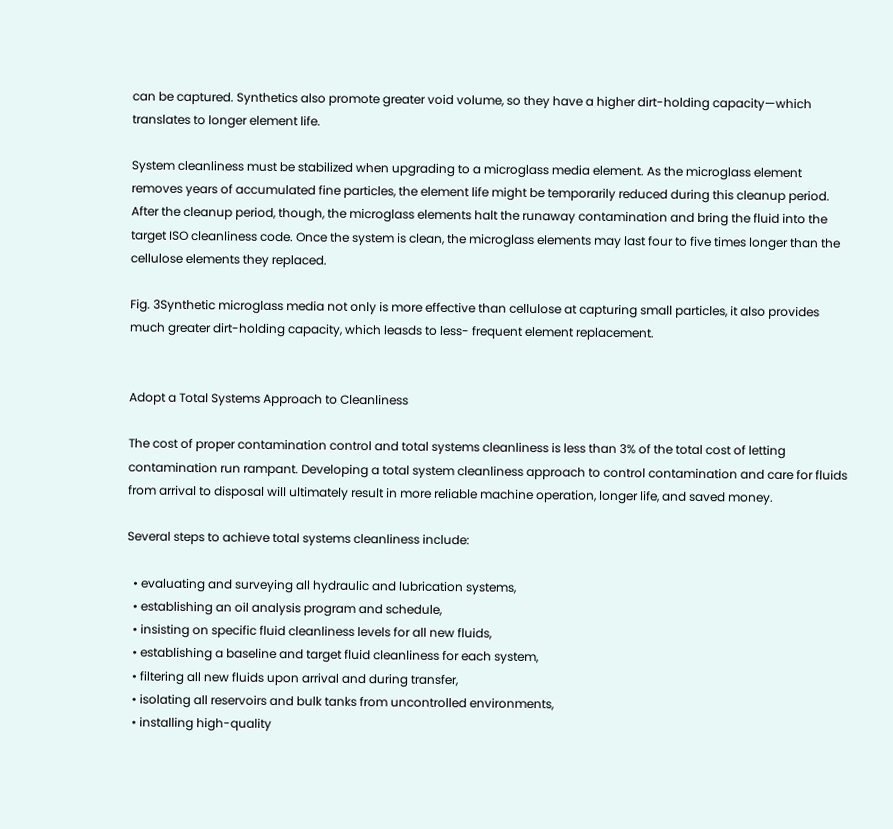can be captured. Synthetics also promote greater void volume, so they have a higher dirt-holding capacity—which translates to longer element life.

System cleanliness must be stabilized when upgrading to a microglass media element. As the microglass element removes years of accumulated fine particles, the element life might be temporarily reduced during this cleanup period. After the cleanup period, though, the microglass elements halt the runaway contamination and bring the fluid into the target ISO cleanliness code. Once the system is clean, the microglass elements may last four to five times longer than the cellulose elements they replaced.

Fig. 3Synthetic microglass media not only is more effective than cellulose at capturing small particles, it also provides much greater dirt-holding capacity, which leasds to less- frequent element replacement.


Adopt a Total Systems Approach to Cleanliness

The cost of proper contamination control and total systems cleanliness is less than 3% of the total cost of letting contamination run rampant. Developing a total system cleanliness approach to control contamination and care for fluids from arrival to disposal will ultimately result in more reliable machine operation, longer life, and saved money.

Several steps to achieve total systems cleanliness include:

  • evaluating and surveying all hydraulic and lubrication systems,
  • establishing an oil analysis program and schedule,
  • insisting on specific fluid cleanliness levels for all new fluids,
  • establishing a baseline and target fluid cleanliness for each system,
  • filtering all new fluids upon arrival and during transfer,
  • isolating all reservoirs and bulk tanks from uncontrolled environments,
  • installing high-quality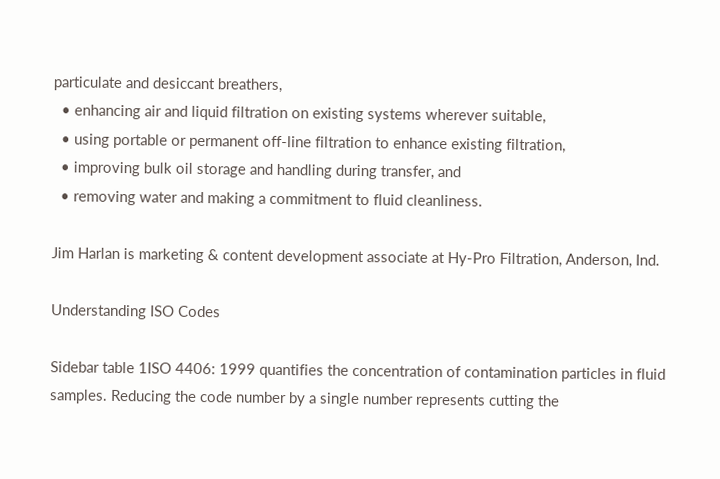particulate and desiccant breathers,
  • enhancing air and liquid filtration on existing systems wherever suitable,
  • using portable or permanent off-line filtration to enhance existing filtration,
  • improving bulk oil storage and handling during transfer, and
  • removing water and making a commitment to fluid cleanliness.

Jim Harlan is marketing & content development associate at Hy-Pro Filtration, Anderson, Ind.

Understanding ISO Codes

Sidebar table 1ISO 4406: 1999 quantifies the concentration of contamination particles in fluid samples. Reducing the code number by a single number represents cutting the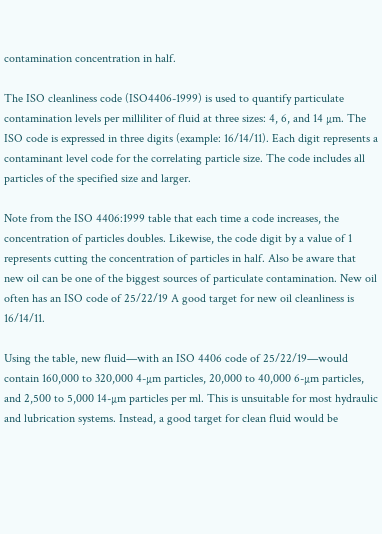contamination concentration in half.

The ISO cleanliness code (ISO4406-1999) is used to quantify particulate contamination levels per milliliter of fluid at three sizes: 4, 6, and 14 µm. The ISO code is expressed in three digits (example: 16/14/11). Each digit represents a contaminant level code for the correlating particle size. The code includes all particles of the specified size and larger.

Note from the ISO 4406:1999 table that each time a code increases, the concentration of particles doubles. Likewise, the code digit by a value of 1 represents cutting the concentration of particles in half. Also be aware that new oil can be one of the biggest sources of particulate contamination. New oil often has an ISO code of 25/22/19 A good target for new oil cleanliness is 16/14/11.

Using the table, new fluid—with an ISO 4406 code of 25/22/19—would contain 160,000 to 320,000 4-µm particles, 20,000 to 40,000 6-µm particles, and 2,500 to 5,000 14-µm particles per ml. This is unsuitable for most hydraulic and lubrication systems. Instead, a good target for clean fluid would be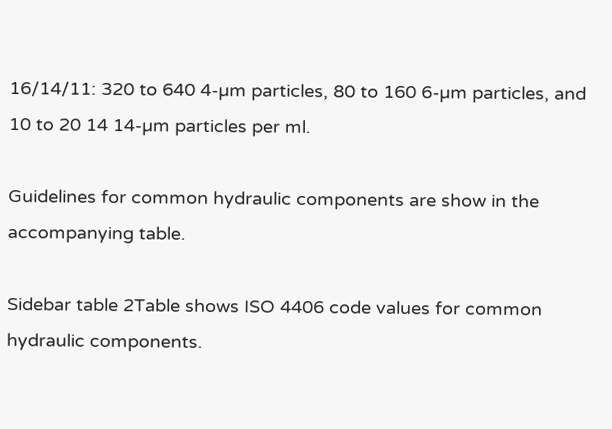16/14/11: 320 to 640 4-µm particles, 80 to 160 6-µm particles, and 10 to 20 14 14-µm particles per ml.

Guidelines for common hydraulic components are show in the accompanying table.

Sidebar table 2Table shows ISO 4406 code values for common hydraulic components.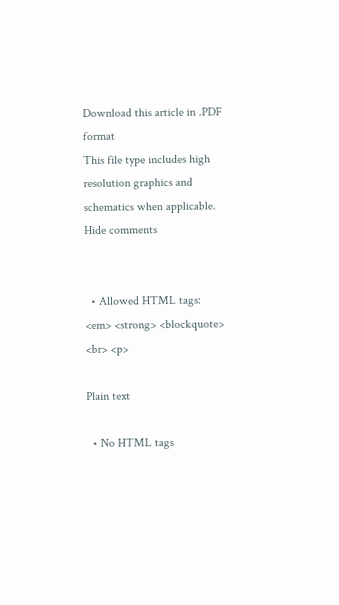Download this article in .PDF format
This file type includes high resolution graphics and schematics when applicable.
Hide comments


  • Allowed HTML tags: <em> <strong> <blockquote> <br> <p>

Plain text

  • No HTML tags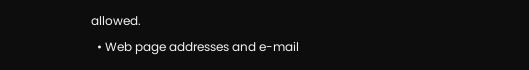allowed.
  • Web page addresses and e-mail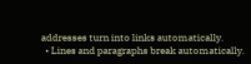addresses turn into links automatically.
  • Lines and paragraphs break automatically.